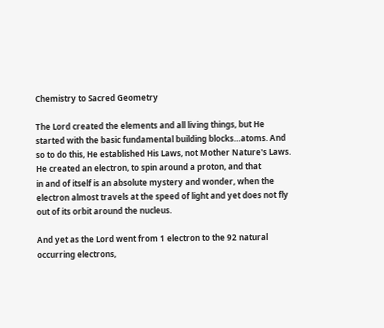Chemistry to Sacred Geometry

The Lord created the elements and all living things, but He started with the basic fundamental building blocks…atoms. And
so to do this, He established His Laws, not Mother Nature's Laws. He created an electron, to spin around a proton, and that
in and of itself is an absolute mystery and wonder, when the electron almost travels at the speed of light and yet does not fly
out of its orbit around the nucleus.

And yet as the Lord went from 1 electron to the 92 natural occurring electrons,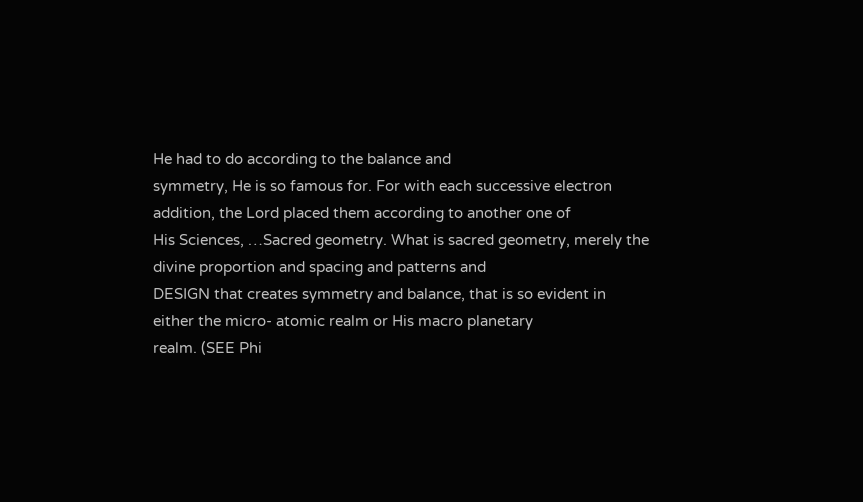He had to do according to the balance and
symmetry, He is so famous for. For with each successive electron addition, the Lord placed them according to another one of
His Sciences, …Sacred geometry. What is sacred geometry, merely the divine proportion and spacing and patterns and
DESIGN that creates symmetry and balance, that is so evident in either the micro- atomic realm or His macro planetary
realm. (SEE Phi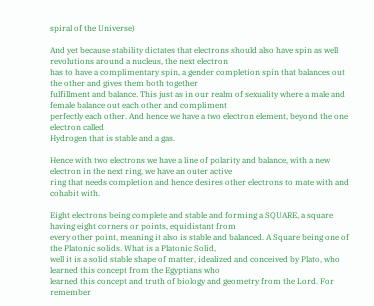spiral of the Universe)

And yet because stability dictates that electrons should also have spin as well revolutions around a nucleus, the next electron
has to have a complimentary spin, a gender completion spin that balances out the other and gives them both together
fulfillment and balance. This just as in our realm of sexuality where a male and female balance out each other and compliment
perfectly each other. And hence we have a two electron element, beyond the one electron called
Hydrogen that is stable and a gas.

Hence with two electrons we have a line of polarity and balance, with a new electron in the next ring, we have an outer active
ring that needs completion and hence desires other electrons to mate with and cohabit with.

Eight electrons being complete and stable and forming a SQUARE, a square having eight corners or points, equidistant from
every other point, meaning it also is stable and balanced. A Square being one of the Platonic solids. What is a Platonic Solid,
well it is a solid stable shape of matter, idealized and conceived by Plato, who learned this concept from the Egyptians who
learned this concept and truth of biology and geometry from the Lord. For remember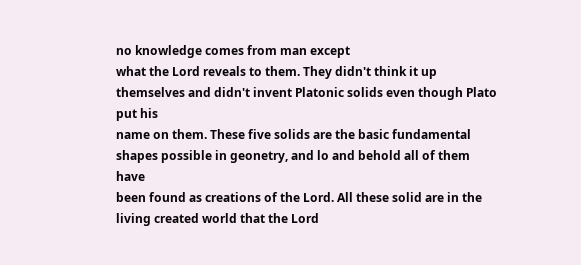no knowledge comes from man except
what the Lord reveals to them. They didn't think it up themselves and didn't invent Platonic solids even though Plato put his
name on them. These five solids are the basic fundamental shapes possible in geonetry, and lo and behold all of them have
been found as creations of the Lord. All these solid are in the living created world that the Lord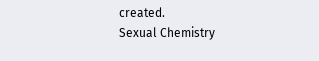created.
Sexual Chemistry